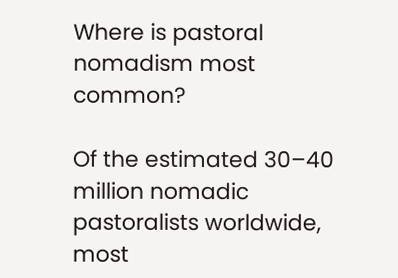Where is pastoral nomadism most common?

Of the estimated 30–40 million nomadic pastoralists worldwide, most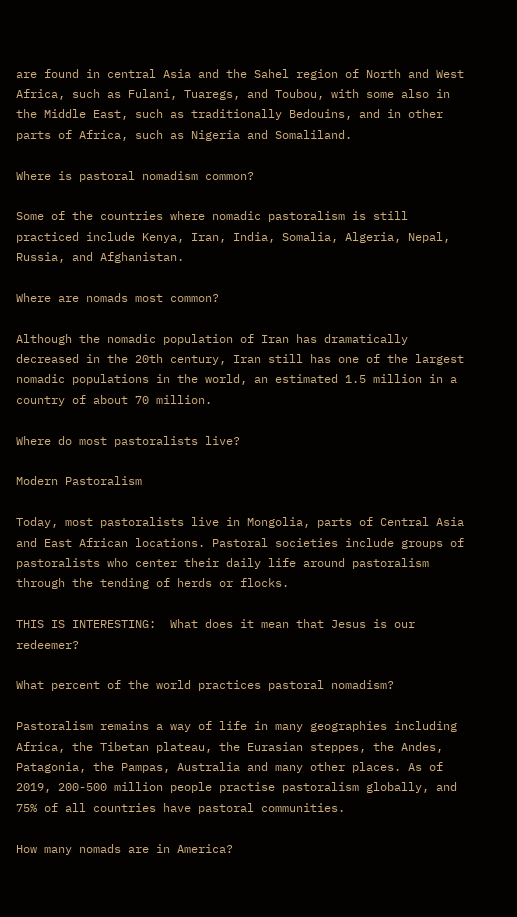are found in central Asia and the Sahel region of North and West Africa, such as Fulani, Tuaregs, and Toubou, with some also in the Middle East, such as traditionally Bedouins, and in other parts of Africa, such as Nigeria and Somaliland.

Where is pastoral nomadism common?

Some of the countries where nomadic pastoralism is still practiced include Kenya, Iran, India, Somalia, Algeria, Nepal, Russia, and Afghanistan.

Where are nomads most common?

Although the nomadic population of Iran has dramatically decreased in the 20th century, Iran still has one of the largest nomadic populations in the world, an estimated 1.5 million in a country of about 70 million.

Where do most pastoralists live?

Modern Pastoralism

Today, most pastoralists live in Mongolia, parts of Central Asia and East African locations. Pastoral societies include groups of pastoralists who center their daily life around pastoralism through the tending of herds or flocks.

THIS IS INTERESTING:  What does it mean that Jesus is our redeemer?

What percent of the world practices pastoral nomadism?

Pastoralism remains a way of life in many geographies including Africa, the Tibetan plateau, the Eurasian steppes, the Andes, Patagonia, the Pampas, Australia and many other places. As of 2019, 200-500 million people practise pastoralism globally, and 75% of all countries have pastoral communities.

How many nomads are in America?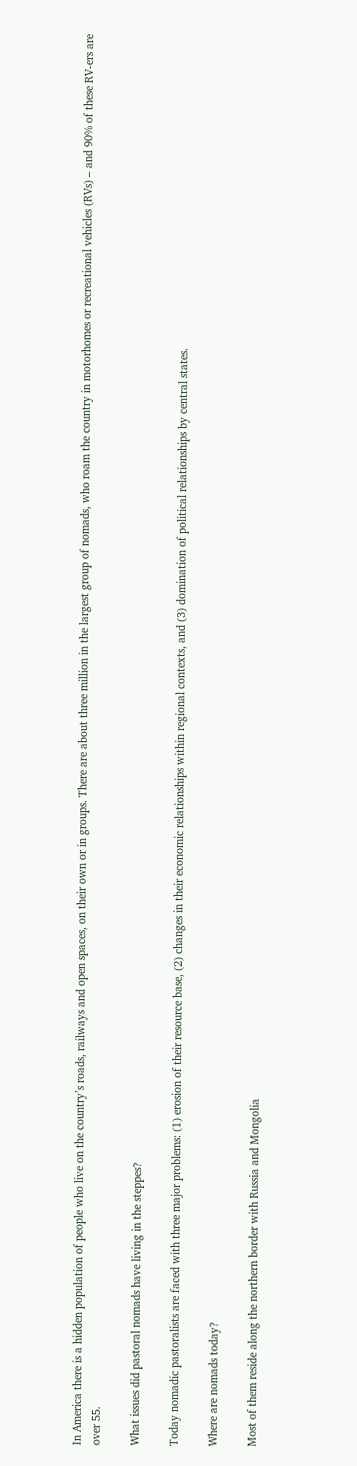In America there is a hidden population of people who live on the country’s roads, railways and open spaces, on their own or in groups. There are about three million in the largest group of nomads, who roam the country in motorhomes or recreational vehicles (RVs) – and 90% of these RV-ers are over 55.

What issues did pastoral nomads have living in the steppes?

Today nomadic pastoralists are faced with three major problems: (1) erosion of their resource base, (2) changes in their economic relationships within regional contexts, and (3) domination of political relationships by central states.

Where are nomads today?

Most of them reside along the northern border with Russia and Mongolia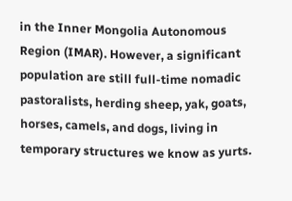in the Inner Mongolia Autonomous Region (IMAR). However, a significant population are still full-time nomadic pastoralists, herding sheep, yak, goats, horses, camels, and dogs, living in temporary structures we know as yurts.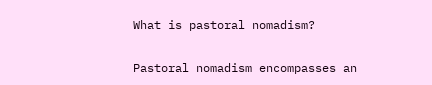What is pastoral nomadism?

Pastoral nomadism encompasses an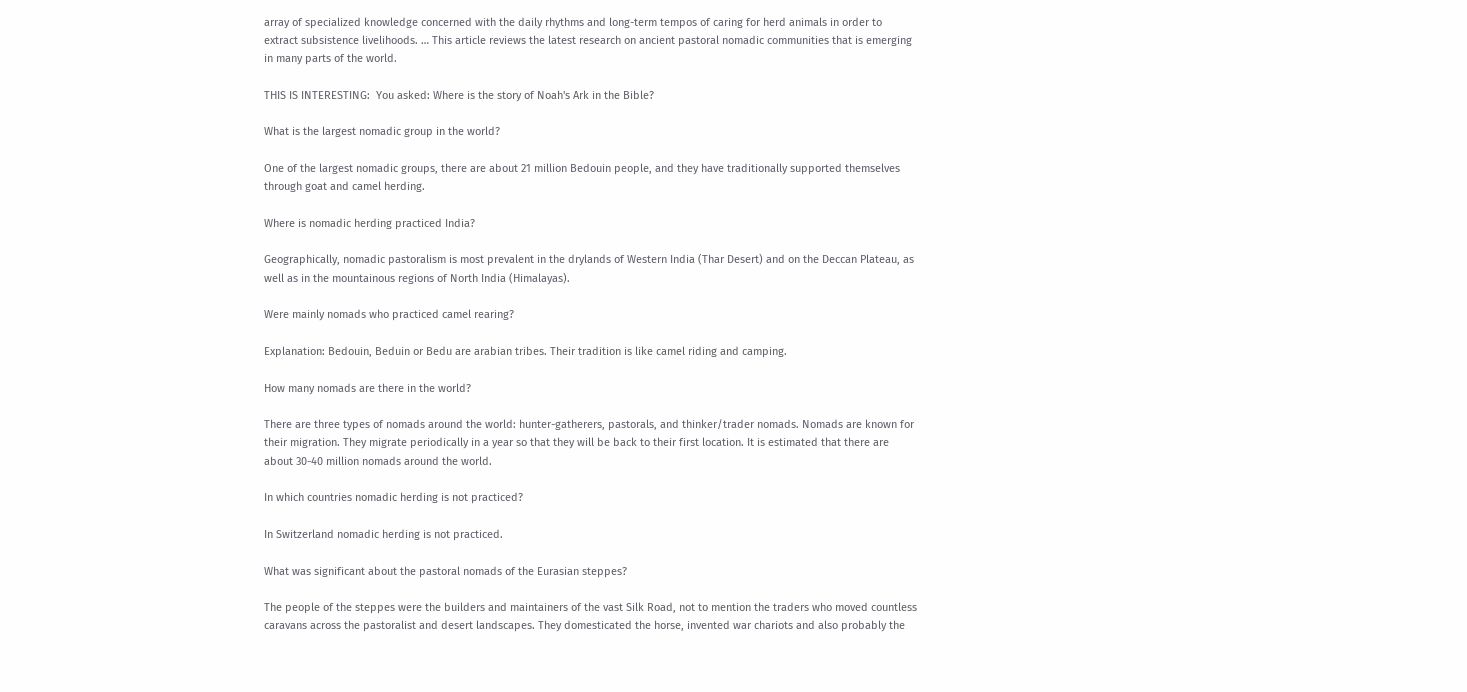array of specialized knowledge concerned with the daily rhythms and long-term tempos of caring for herd animals in order to extract subsistence livelihoods. … This article reviews the latest research on ancient pastoral nomadic communities that is emerging in many parts of the world.

THIS IS INTERESTING:  You asked: Where is the story of Noah's Ark in the Bible?

What is the largest nomadic group in the world?

One of the largest nomadic groups, there are about 21 million Bedouin people, and they have traditionally supported themselves through goat and camel herding.

Where is nomadic herding practiced India?

Geographically, nomadic pastoralism is most prevalent in the drylands of Western India (Thar Desert) and on the Deccan Plateau, as well as in the mountainous regions of North India (Himalayas).

Were mainly nomads who practiced camel rearing?

Explanation: Bedouin, Beduin or Bedu are arabian tribes. Their tradition is like camel riding and camping.

How many nomads are there in the world?

There are three types of nomads around the world: hunter-gatherers, pastorals, and thinker/trader nomads. Nomads are known for their migration. They migrate periodically in a year so that they will be back to their first location. It is estimated that there are about 30-40 million nomads around the world.

In which countries nomadic herding is not practiced?

In Switzerland nomadic herding is not practiced.

What was significant about the pastoral nomads of the Eurasian steppes?

The people of the steppes were the builders and maintainers of the vast Silk Road, not to mention the traders who moved countless caravans across the pastoralist and desert landscapes. They domesticated the horse, invented war chariots and also probably the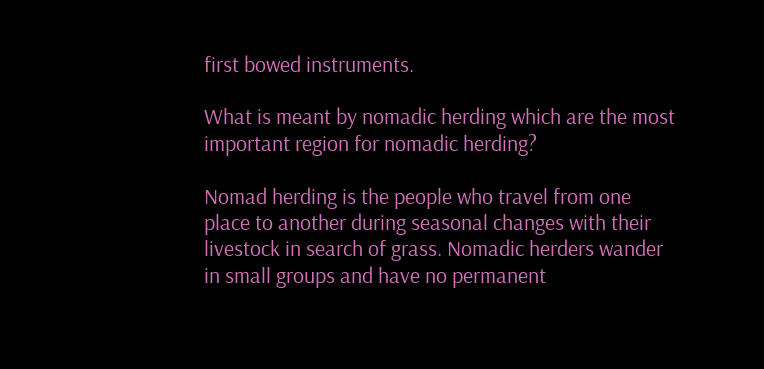first bowed instruments.

What is meant by nomadic herding which are the most important region for nomadic herding?

Nomad herding is the people who travel from one place to another during seasonal changes with their livestock in search of grass. Nomadic herders wander in small groups and have no permanent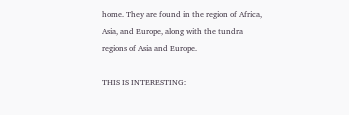home. They are found in the region of Africa, Asia, and Europe, along with the tundra regions of Asia and Europe.

THIS IS INTERESTING: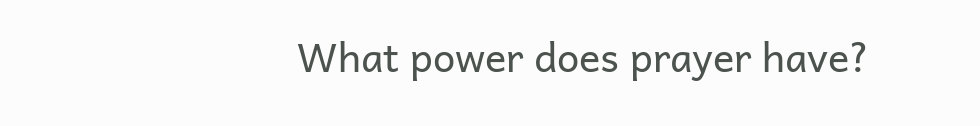What power does prayer have?